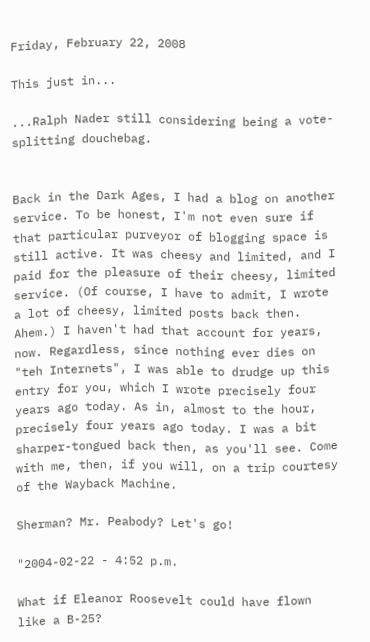Friday, February 22, 2008

This just in...

...Ralph Nader still considering being a vote-splitting douchebag.


Back in the Dark Ages, I had a blog on another service. To be honest, I'm not even sure if that particular purveyor of blogging space is still active. It was cheesy and limited, and I paid for the pleasure of their cheesy, limited service. (Of course, I have to admit, I wrote a lot of cheesy, limited posts back then. Ahem.) I haven't had that account for years, now. Regardless, since nothing ever dies on "teh Internets", I was able to drudge up this entry for you, which I wrote precisely four years ago today. As in, almost to the hour, precisely four years ago today. I was a bit sharper-tongued back then, as you'll see. Come with me, then, if you will, on a trip courtesy of the Wayback Machine.

Sherman? Mr. Peabody? Let's go!

"2004-02-22 - 4:52 p.m.

What if Eleanor Roosevelt could have flown like a B-25?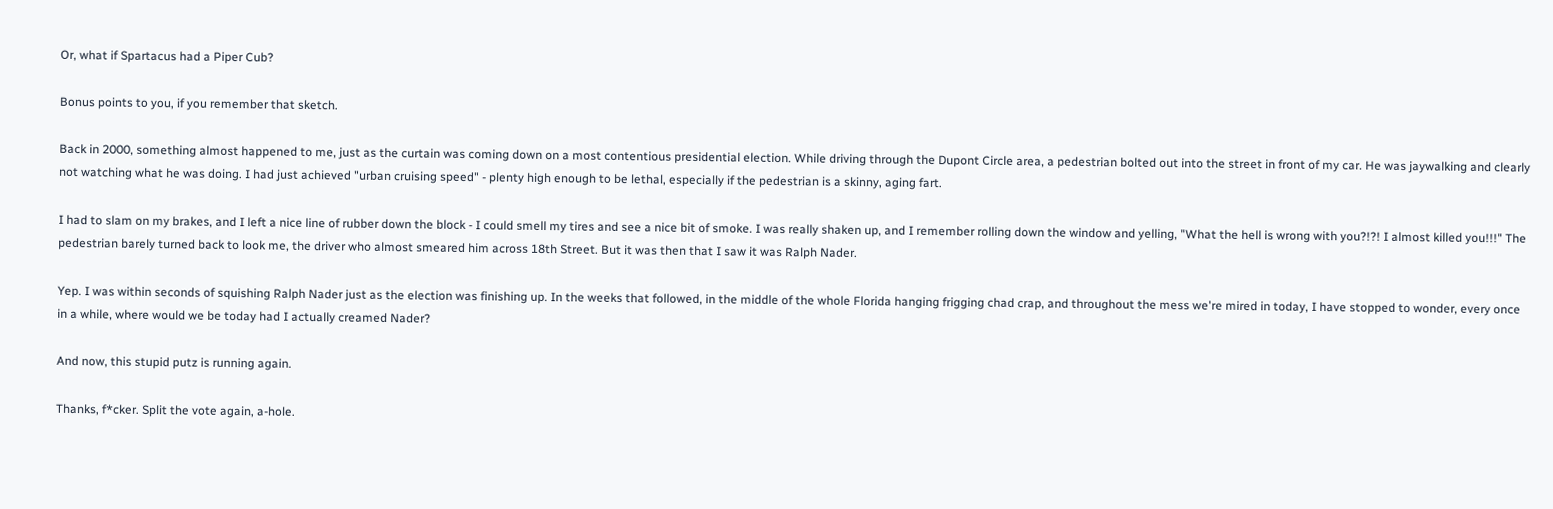Or, what if Spartacus had a Piper Cub?

Bonus points to you, if you remember that sketch.

Back in 2000, something almost happened to me, just as the curtain was coming down on a most contentious presidential election. While driving through the Dupont Circle area, a pedestrian bolted out into the street in front of my car. He was jaywalking and clearly not watching what he was doing. I had just achieved "urban cruising speed" - plenty high enough to be lethal, especially if the pedestrian is a skinny, aging fart.

I had to slam on my brakes, and I left a nice line of rubber down the block - I could smell my tires and see a nice bit of smoke. I was really shaken up, and I remember rolling down the window and yelling, "What the hell is wrong with you?!?! I almost killed you!!!" The pedestrian barely turned back to look me, the driver who almost smeared him across 18th Street. But it was then that I saw it was Ralph Nader.

Yep. I was within seconds of squishing Ralph Nader just as the election was finishing up. In the weeks that followed, in the middle of the whole Florida hanging frigging chad crap, and throughout the mess we're mired in today, I have stopped to wonder, every once in a while, where would we be today had I actually creamed Nader?

And now, this stupid putz is running again.

Thanks, f*cker. Split the vote again, a-hole.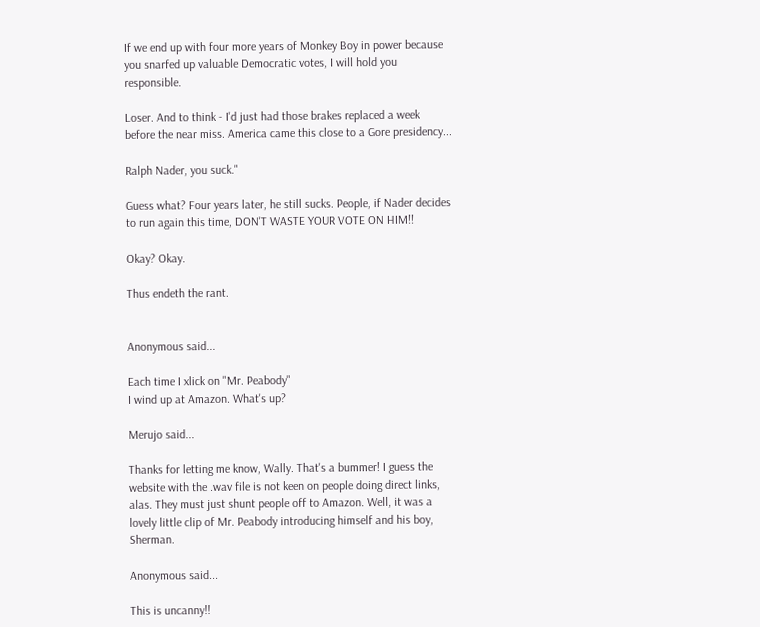If we end up with four more years of Monkey Boy in power because you snarfed up valuable Democratic votes, I will hold you responsible.

Loser. And to think - I'd just had those brakes replaced a week before the near miss. America came this close to a Gore presidency...

Ralph Nader, you suck."

Guess what? Four years later, he still sucks. People, if Nader decides to run again this time, DON'T WASTE YOUR VOTE ON HIM!!

Okay? Okay.

Thus endeth the rant.


Anonymous said...

Each time I xlick on "Mr. Peabody"
I wind up at Amazon. What's up?

Merujo said...

Thanks for letting me know, Wally. That's a bummer! I guess the website with the .wav file is not keen on people doing direct links, alas. They must just shunt people off to Amazon. Well, it was a lovely little clip of Mr. Peabody introducing himself and his boy, Sherman.

Anonymous said...

This is uncanny!!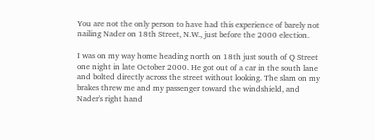You are not the only person to have had this experience of barely not nailing Nader on 18th Street, N.W., just before the 2000 election.

I was on my way home heading north on 18th just south of Q Street one night in late October 2000. He got out of a car in the south lane and bolted directly across the street without looking. The slam on my brakes threw me and my passenger toward the windshield, and Nader's right hand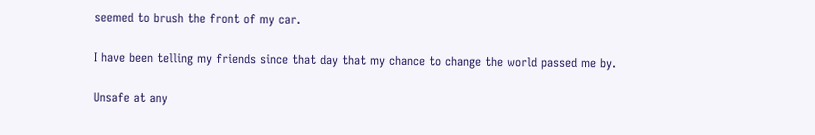seemed to brush the front of my car.

I have been telling my friends since that day that my chance to change the world passed me by.

Unsafe at any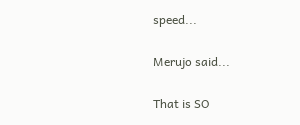speed...

Merujo said...

That is SO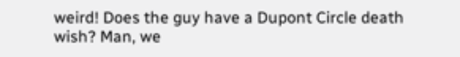weird! Does the guy have a Dupont Circle death wish? Man, we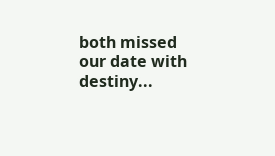both missed our date with destiny...